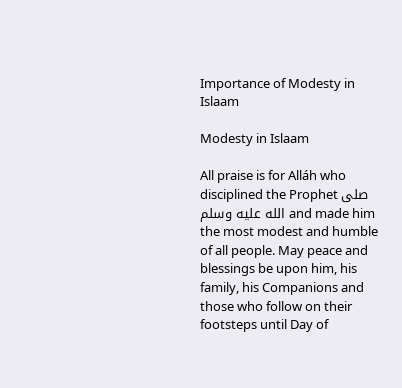Importance of Modesty in Islaam

Modesty in Islaam

All praise is for Alláh who disciplined the Prophet صلى الله عليه وسلم and made him the most modest and humble of all people. May peace and blessings be upon him, his family, his Companions and those who follow on their footsteps until Day of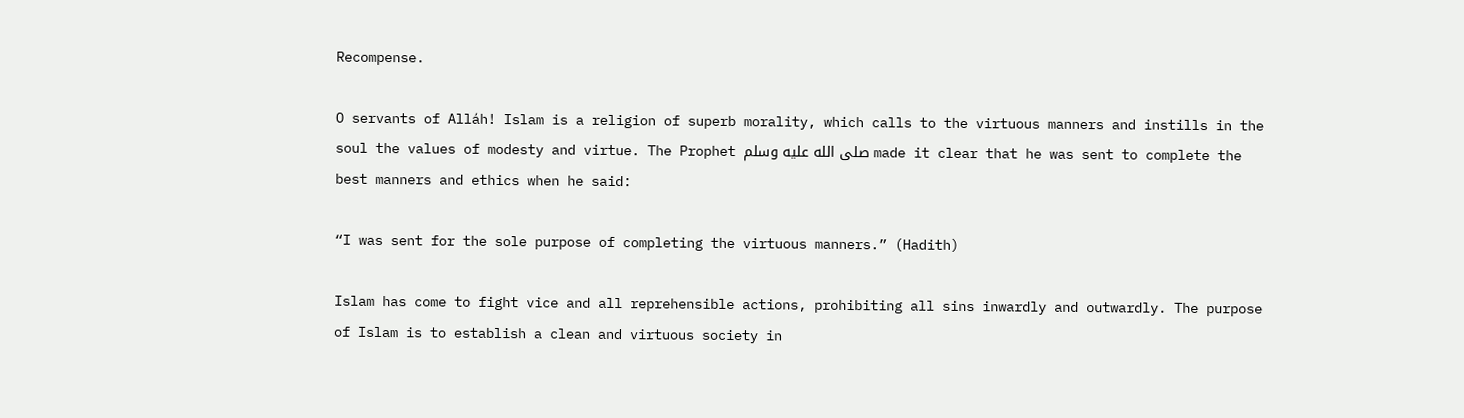Recompense.

O servants of Alláh! Islam is a religion of superb morality, which calls to the virtuous manners and instills in the soul the values of modesty and virtue. The Prophet صلى الله عليه وسلم made it clear that he was sent to complete the best manners and ethics when he said:

“I was sent for the sole purpose of completing the virtuous manners.” (Hadith)

Islam has come to fight vice and all reprehensible actions, prohibiting all sins inwardly and outwardly. The purpose of Islam is to establish a clean and virtuous society in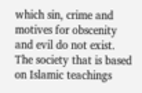which sin, crime and motives for obscenity and evil do not exist. The society that is based on Islamic teachings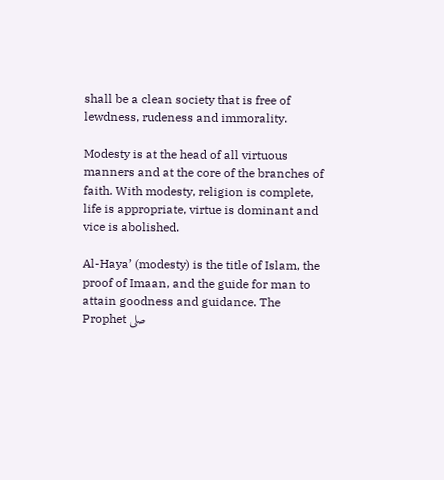shall be a clean society that is free of lewdness, rudeness and immorality.

Modesty is at the head of all virtuous manners and at the core of the branches of faith. With modesty, religion is complete, life is appropriate, virtue is dominant and vice is abolished.

Al-Haya’ (modesty) is the title of Islam, the proof of Imaan, and the guide for man to attain goodness and guidance. The Prophet صلى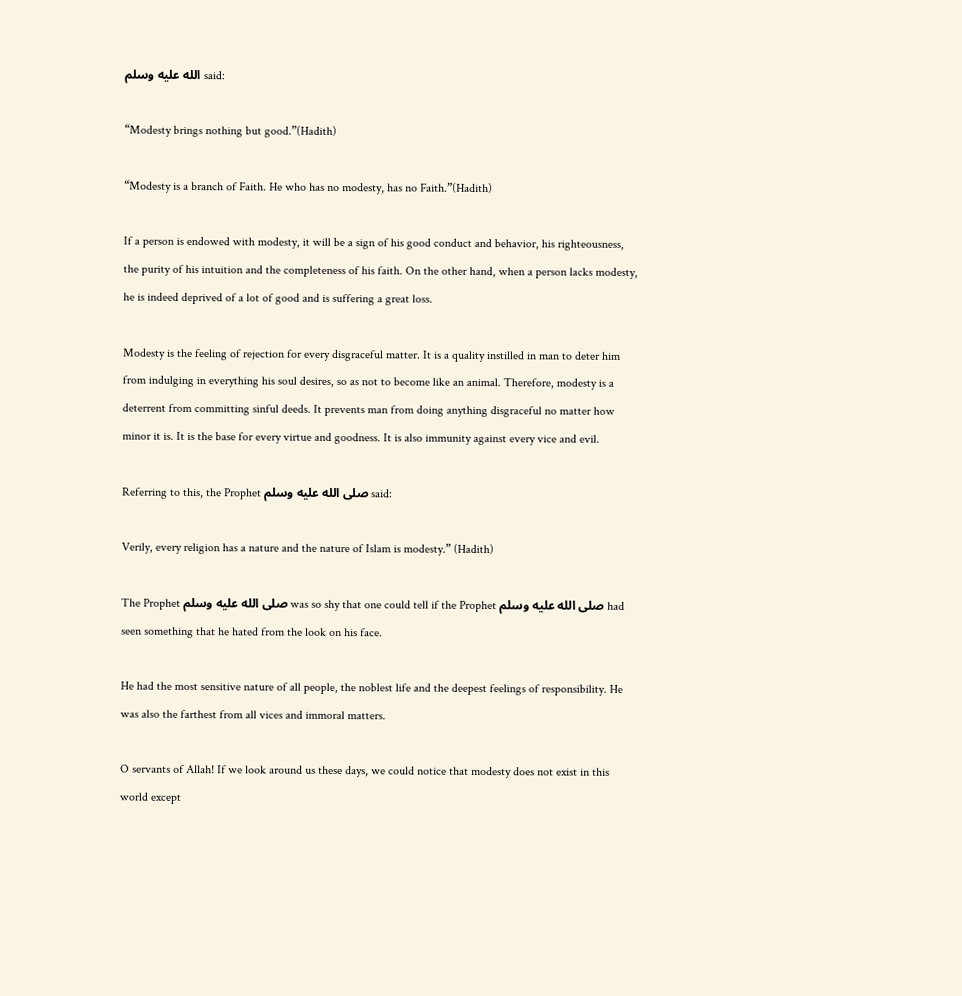الله عليه وسلم said:

“Modesty brings nothing but good.”(Hadith)

“Modesty is a branch of Faith. He who has no modesty, has no Faith.”(Hadith)

If a person is endowed with modesty, it will be a sign of his good conduct and behavior, his righteousness, the purity of his intuition and the completeness of his faith. On the other hand, when a person lacks modesty, he is indeed deprived of a lot of good and is suffering a great loss.

Modesty is the feeling of rejection for every disgraceful matter. It is a quality instilled in man to deter him from indulging in everything his soul desires, so as not to become like an animal. Therefore, modesty is a deterrent from committing sinful deeds. It prevents man from doing anything disgraceful no matter how minor it is. It is the base for every virtue and goodness. It is also immunity against every vice and evil.

Referring to this, the Prophet صلى الله عليه وسلم said:

Verily, every religion has a nature and the nature of Islam is modesty.” (Hadith)

The Prophet صلى الله عليه وسلم was so shy that one could tell if the Prophet صلى الله عليه وسلم had seen something that he hated from the look on his face.

He had the most sensitive nature of all people, the noblest life and the deepest feelings of responsibility. He was also the farthest from all vices and immoral matters.

O servants of Allah! If we look around us these days, we could notice that modesty does not exist in this world except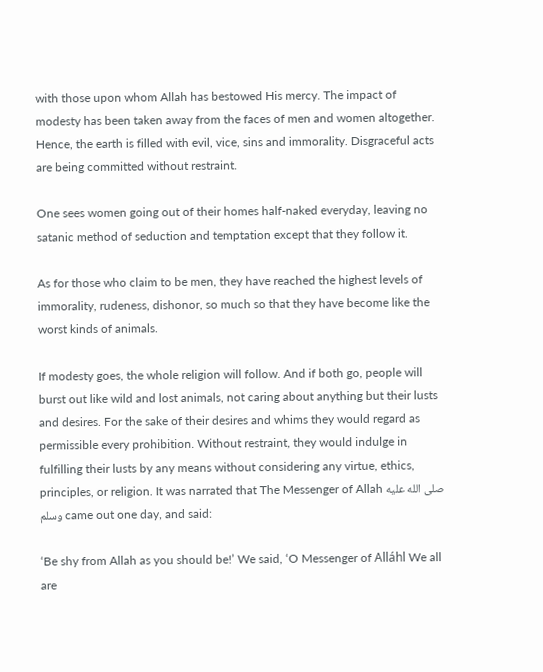with those upon whom Allah has bestowed His mercy. The impact of modesty has been taken away from the faces of men and women altogether. Hence, the earth is filled with evil, vice, sins and immorality. Disgraceful acts are being committed without restraint.

One sees women going out of their homes half-naked everyday, leaving no satanic method of seduction and temptation except that they follow it.

As for those who claim to be men, they have reached the highest levels of immorality, rudeness, dishonor, so much so that they have become like the worst kinds of animals.

If modesty goes, the whole religion will follow. And if both go, people will burst out like wild and lost animals, not caring about anything but their lusts and desires. For the sake of their desires and whims they would regard as permissible every prohibition. Without restraint, they would indulge in fulfilling their lusts by any means without considering any virtue, ethics, principles, or religion. It was narrated that The Messenger of Allah صلى الله عليه وسلم came out one day, and said:

‘Be shy from Allah as you should be!’ We said, ‘O Messenger of Alláhl We all are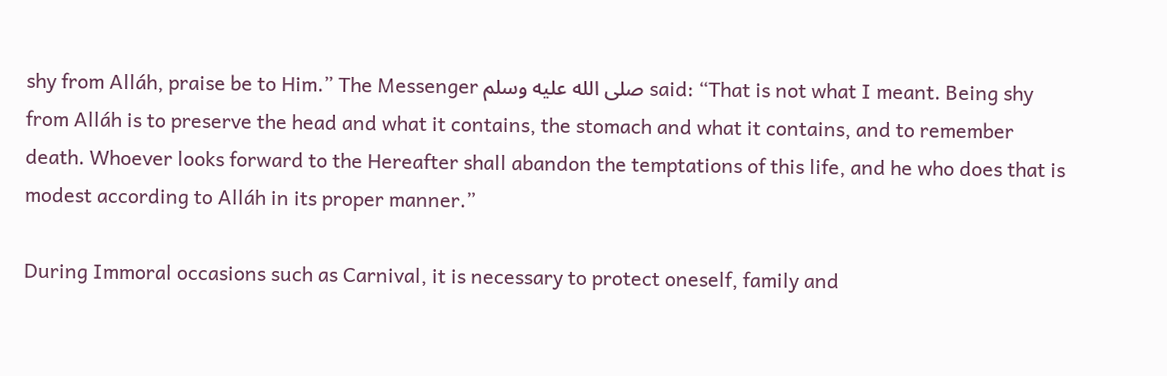shy from Alláh, praise be to Him.” The Messenger صلى الله عليه وسلم said: “That is not what I meant. Being shy from Alláh is to preserve the head and what it contains, the stomach and what it contains, and to remember death. Whoever looks forward to the Hereafter shall abandon the temptations of this life, and he who does that is modest according to Alláh in its proper manner.”

During Immoral occasions such as Carnival, it is necessary to protect oneself, family and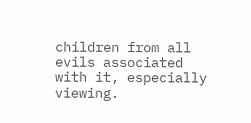children from all evils associated with it, especially viewing.